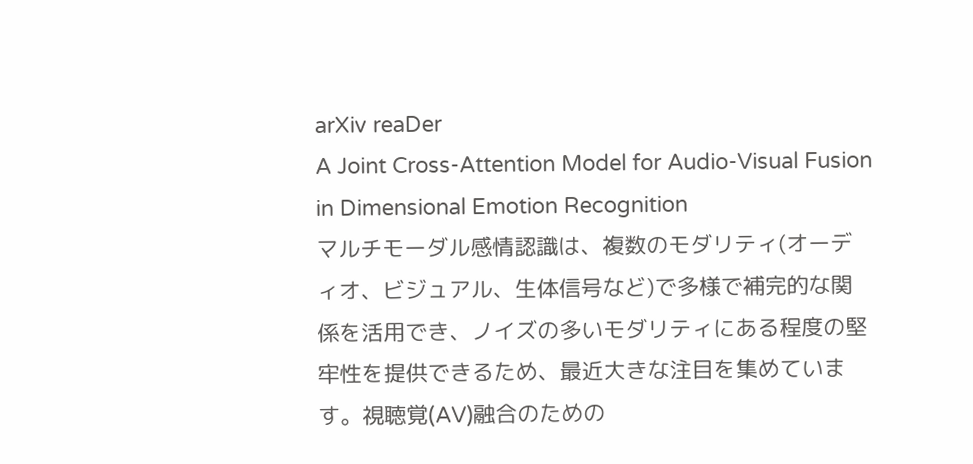arXiv reaDer
A Joint Cross-Attention Model for Audio-Visual Fusion in Dimensional Emotion Recognition
マルチモーダル感情認識は、複数のモダリティ(オーディオ、ビジュアル、生体信号など)で多様で補完的な関係を活用でき、ノイズの多いモダリティにある程度の堅牢性を提供できるため、最近大きな注目を集めています。視聴覚(AV)融合のための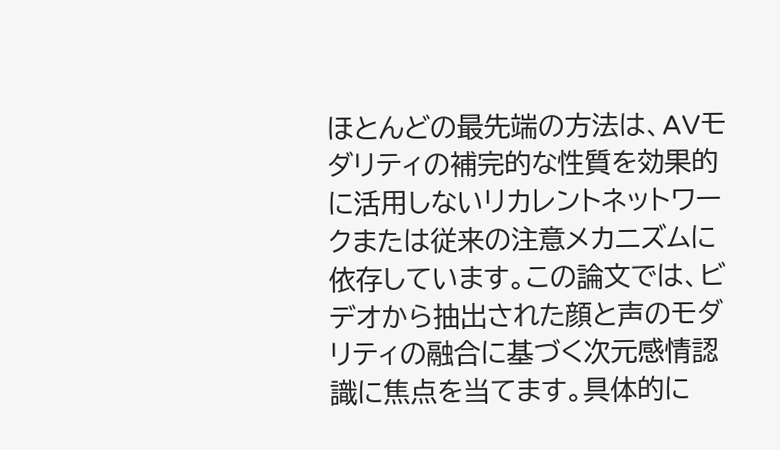ほとんどの最先端の方法は、AVモダリティの補完的な性質を効果的に活用しないリカレントネットワークまたは従来の注意メカニズムに依存しています。この論文では、ビデオから抽出された顔と声のモダリティの融合に基づく次元感情認識に焦点を当てます。具体的に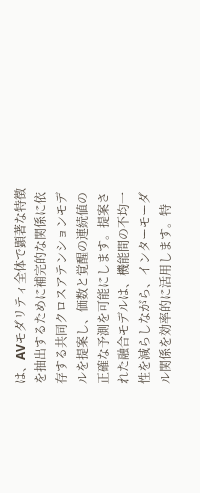は、AVモダリティ全体で顕著な特徴を抽出するために補完的な関係に依存する共同クロスアテンションモデルを提案し、価数と覚醒の連続値の正確な予測を可能にします。提案された融合モデルは、機能間の不均一性を減らしながら、インターモーダル関係を効率的に活用します。特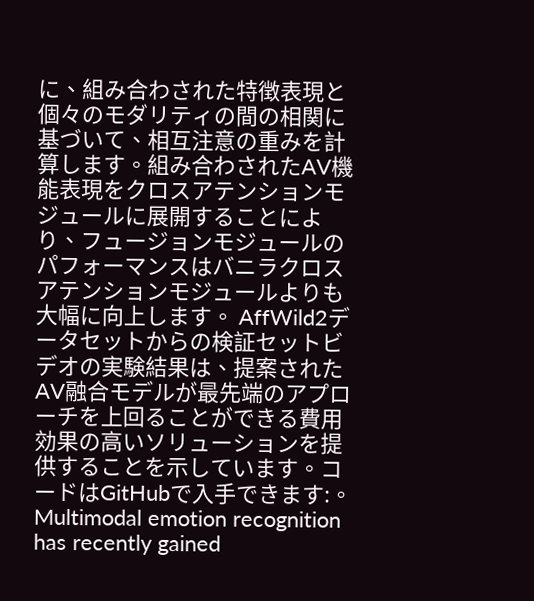に、組み合わされた特徴表現と個々のモダリティの間の相関に基づいて、相互注意の重みを計算します。組み合わされたAV機能表現をクロスアテンションモジュールに展開することにより、フュージョンモジュールのパフォーマンスはバニラクロスアテンションモジュールよりも大幅に向上します。 AffWild2データセットからの検証セットビデオの実験結果は、提案されたAV融合モデルが最先端のアプローチを上回ることができる費用効果の高いソリューションを提供することを示しています。コードはGitHubで入手できます:。
Multimodal emotion recognition has recently gained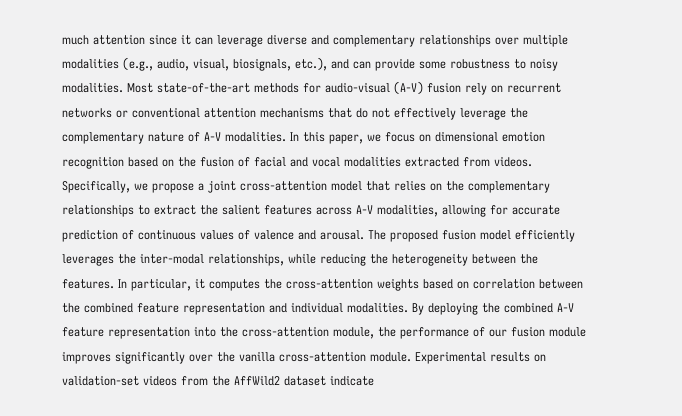much attention since it can leverage diverse and complementary relationships over multiple modalities (e.g., audio, visual, biosignals, etc.), and can provide some robustness to noisy modalities. Most state-of-the-art methods for audio-visual (A-V) fusion rely on recurrent networks or conventional attention mechanisms that do not effectively leverage the complementary nature of A-V modalities. In this paper, we focus on dimensional emotion recognition based on the fusion of facial and vocal modalities extracted from videos. Specifically, we propose a joint cross-attention model that relies on the complementary relationships to extract the salient features across A-V modalities, allowing for accurate prediction of continuous values of valence and arousal. The proposed fusion model efficiently leverages the inter-modal relationships, while reducing the heterogeneity between the features. In particular, it computes the cross-attention weights based on correlation between the combined feature representation and individual modalities. By deploying the combined A-V feature representation into the cross-attention module, the performance of our fusion module improves significantly over the vanilla cross-attention module. Experimental results on validation-set videos from the AffWild2 dataset indicate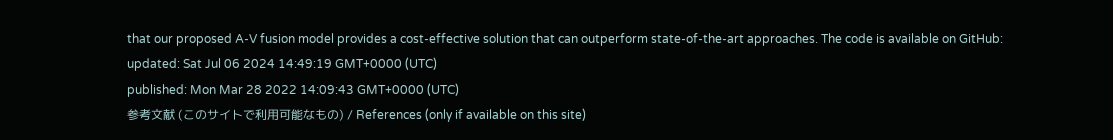that our proposed A-V fusion model provides a cost-effective solution that can outperform state-of-the-art approaches. The code is available on GitHub:
updated: Sat Jul 06 2024 14:49:19 GMT+0000 (UTC)
published: Mon Mar 28 2022 14:09:43 GMT+0000 (UTC)
参考文献 (このサイトで利用可能なもの) / References (only if available on this site)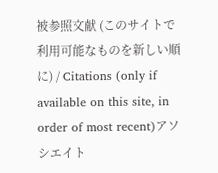被参照文献 (このサイトで利用可能なものを新しい順に) / Citations (only if available on this site, in order of most recent)アソシエイト